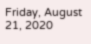Friday, August 21, 2020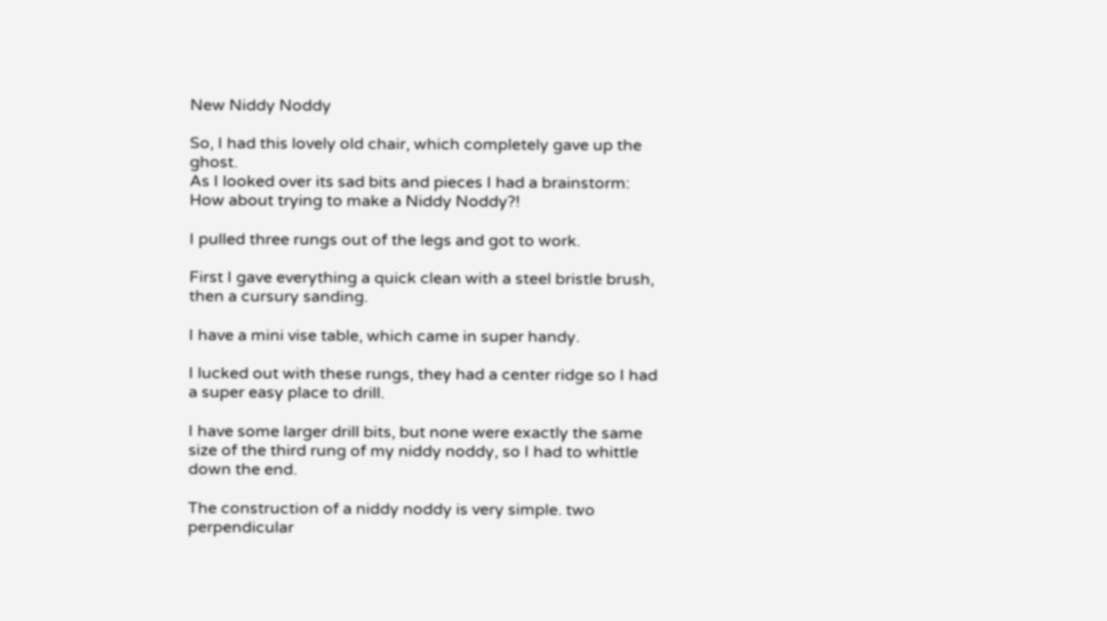New Niddy Noddy

So, I had this lovely old chair, which completely gave up the ghost.
As I looked over its sad bits and pieces I had a brainstorm: How about trying to make a Niddy Noddy?!

I pulled three rungs out of the legs and got to work.

First I gave everything a quick clean with a steel bristle brush, then a cursury sanding.

I have a mini vise table, which came in super handy.

I lucked out with these rungs, they had a center ridge so I had a super easy place to drill.

I have some larger drill bits, but none were exactly the same size of the third rung of my niddy noddy, so I had to whittle down the end.

The construction of a niddy noddy is very simple. two perpendicular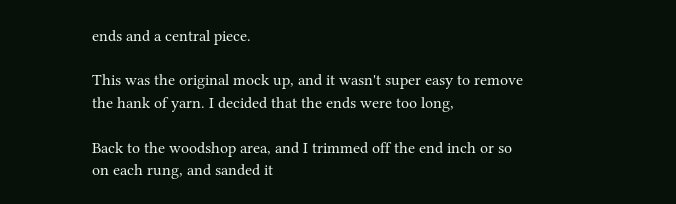ends and a central piece.

This was the original mock up, and it wasn't super easy to remove the hank of yarn. I decided that the ends were too long,

Back to the woodshop area, and I trimmed off the end inch or so on each rung, and sanded it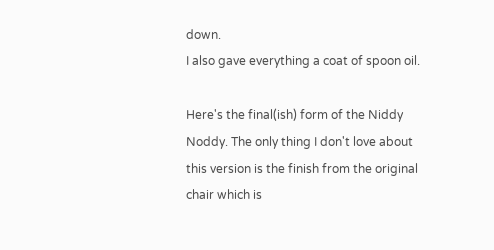down.
I also gave everything a coat of spoon oil.

Here's the final(ish) form of the Niddy Noddy. The only thing I don't love about this version is the finish from the original chair which is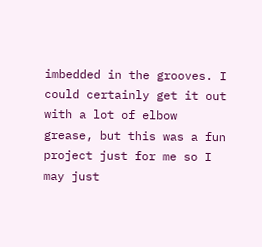imbedded in the grooves. I could certainly get it out with a lot of elbow grease, but this was a fun project just for me so I may just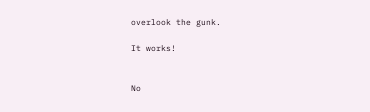overlook the gunk.

It works!


No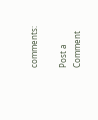comments:

Post a Comment